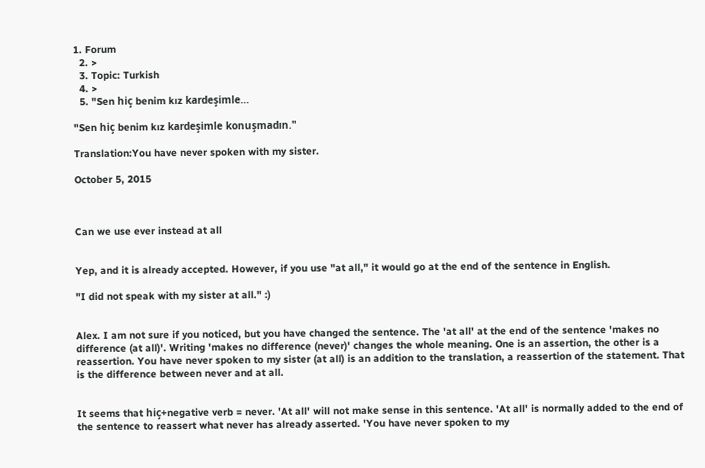1. Forum
  2. >
  3. Topic: Turkish
  4. >
  5. "Sen hiç benim kız kardeşimle…

"Sen hiç benim kız kardeşimle konuşmadın."

Translation:You have never spoken with my sister.

October 5, 2015



Can we use ever instead at all


Yep, and it is already accepted. However, if you use "at all," it would go at the end of the sentence in English.

"I did not speak with my sister at all." :)


Alex. I am not sure if you noticed, but you have changed the sentence. The 'at all' at the end of the sentence 'makes no difference (at all)'. Writing 'makes no difference (never)' changes the whole meaning. One is an assertion, the other is a reassertion. You have never spoken to my sister (at all) is an addition to the translation, a reassertion of the statement. That is the difference between never and at all.


It seems that hiç+negative verb = never. 'At all' will not make sense in this sentence. 'At all' is normally added to the end of the sentence to reassert what never has already asserted. 'You have never spoken to my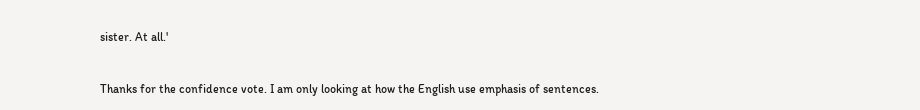sister. At all.'


Thanks for the confidence vote. I am only looking at how the English use emphasis of sentences.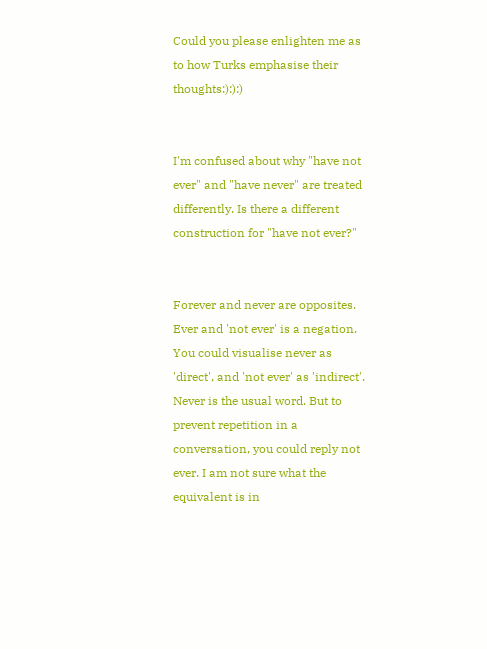Could you please enlighten me as to how Turks emphasise their thoughts:):):)


I'm confused about why "have not ever" and "have never" are treated differently. Is there a different construction for "have not ever?"


Forever and never are opposites. Ever and 'not ever' is a negation. You could visualise never as 'direct', and 'not ever' as 'indirect'. Never is the usual word. But to prevent repetition in a conversation, you could reply not ever. I am not sure what the equivalent is in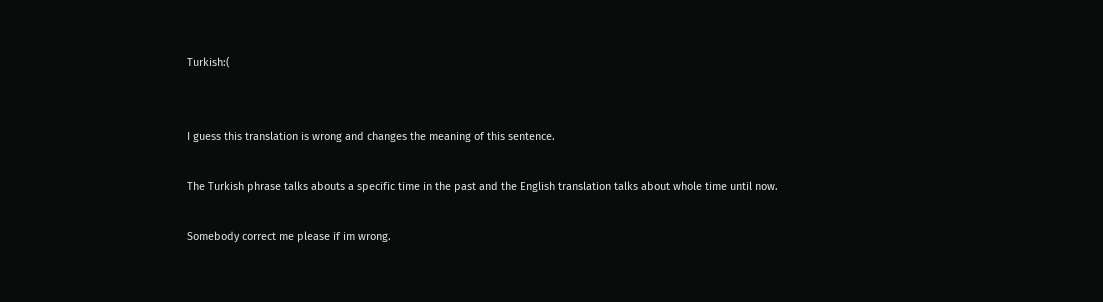Turkish:(


I guess this translation is wrong and changes the meaning of this sentence.

The Turkish phrase talks abouts a specific time in the past and the English translation talks about whole time until now.

Somebody correct me please if im wrong.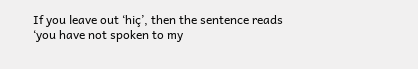If you leave out ‘hiç’, then the sentence reads ‘you have not spoken to my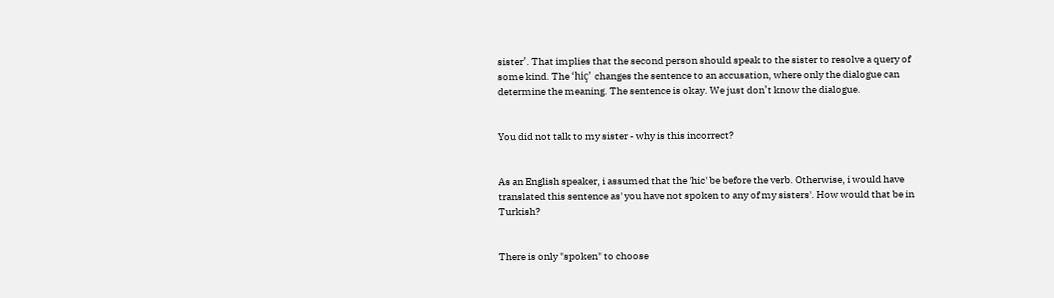sister’. That implies that the second person should speak to the sister to resolve a query of some kind. The ‘hiç’ changes the sentence to an accusation, where only the dialogue can determine the meaning. The sentence is okay. We just don’t know the dialogue.


You did not talk to my sister - why is this incorrect?


As an English speaker, i assumed that the 'hic' be before the verb. Otherwise, i would have translated this sentence as' you have not spoken to any of my sisters'. How would that be in Turkish?


There is only "spoken" to choose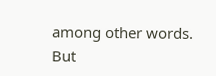among other words. But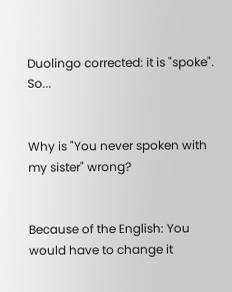Duolingo corrected: it is "spoke". So...


Why is "You never spoken with my sister" wrong?


Because of the English: You would have to change it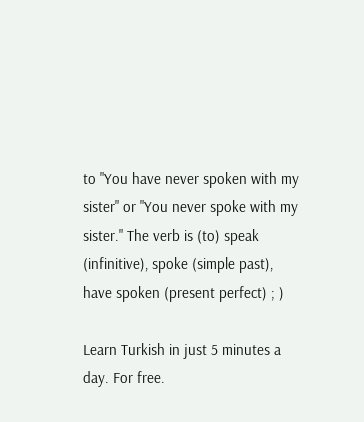to "You have never spoken with my sister" or "You never spoke with my sister." The verb is (to) speak (infinitive), spoke (simple past), have spoken (present perfect) ; )

Learn Turkish in just 5 minutes a day. For free.